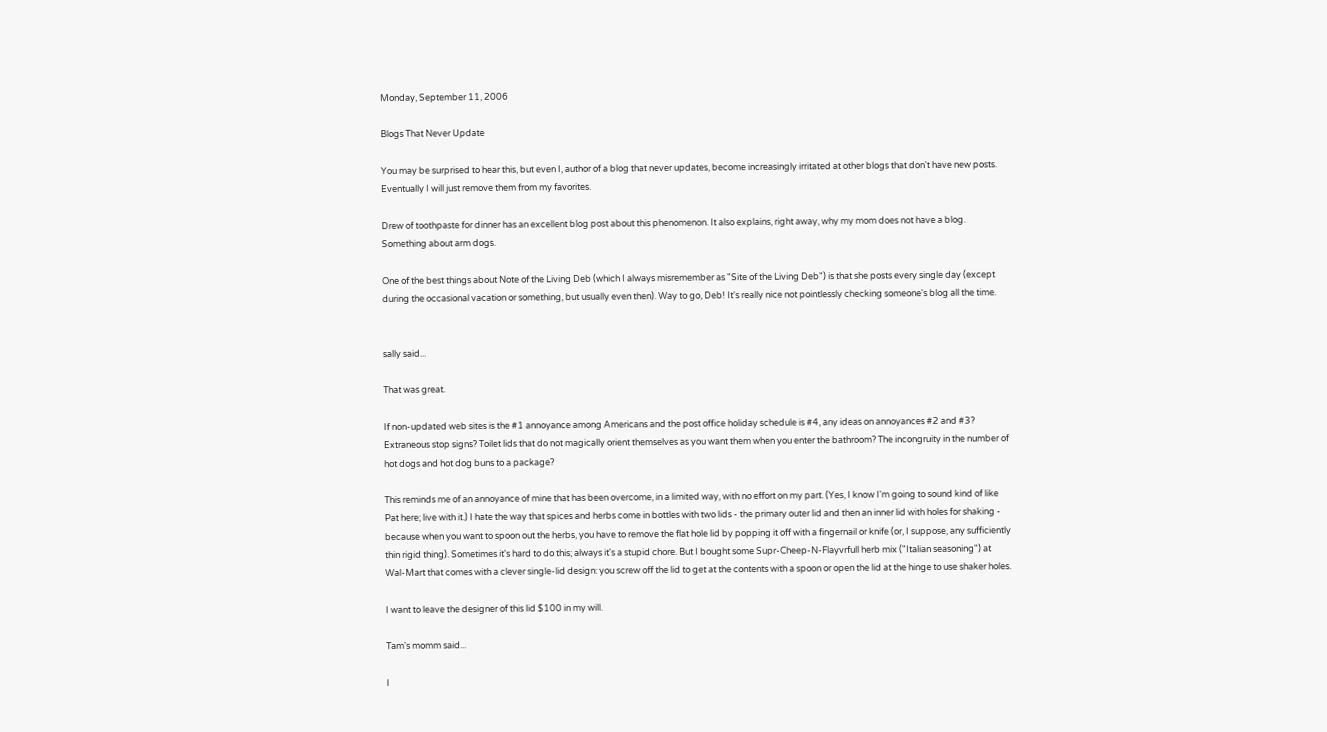Monday, September 11, 2006

Blogs That Never Update

You may be surprised to hear this, but even I, author of a blog that never updates, become increasingly irritated at other blogs that don't have new posts. Eventually I will just remove them from my favorites.

Drew of toothpaste for dinner has an excellent blog post about this phenomenon. It also explains, right away, why my mom does not have a blog. Something about arm dogs.

One of the best things about Note of the Living Deb (which I always misremember as "Site of the Living Deb") is that she posts every single day (except during the occasional vacation or something, but usually even then). Way to go, Deb! It's really nice not pointlessly checking someone's blog all the time.


sally said...

That was great.

If non-updated web sites is the #1 annoyance among Americans and the post office holiday schedule is #4, any ideas on annoyances #2 and #3? Extraneous stop signs? Toilet lids that do not magically orient themselves as you want them when you enter the bathroom? The incongruity in the number of hot dogs and hot dog buns to a package?

This reminds me of an annoyance of mine that has been overcome, in a limited way, with no effort on my part. (Yes, I know I'm going to sound kind of like Pat here; live with it.) I hate the way that spices and herbs come in bottles with two lids - the primary outer lid and then an inner lid with holes for shaking - because when you want to spoon out the herbs, you have to remove the flat hole lid by popping it off with a fingernail or knife (or, I suppose, any sufficiently thin rigid thing). Sometimes it's hard to do this; always it's a stupid chore. But I bought some Supr-Cheep-N-Flayvrfull herb mix ("Italian seasoning") at Wal-Mart that comes with a clever single-lid design: you screw off the lid to get at the contents with a spoon or open the lid at the hinge to use shaker holes.

I want to leave the designer of this lid $100 in my will.

Tam's momm said...

I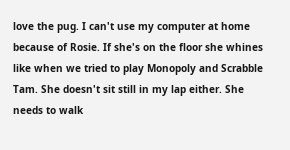love the pug. I can't use my computer at home because of Rosie. If she's on the floor she whines like when we tried to play Monopoly and Scrabble Tam. She doesn't sit still in my lap either. She needs to walk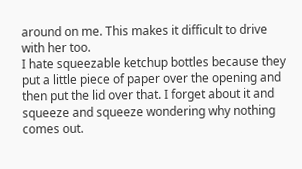around on me. This makes it difficult to drive with her too.
I hate squeezable ketchup bottles because they put a little piece of paper over the opening and then put the lid over that. I forget about it and squeeze and squeeze wondering why nothing comes out.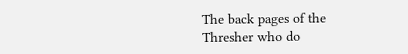The back pages of the Thresher who do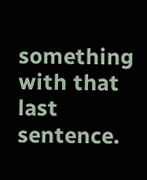something with that last sentence.